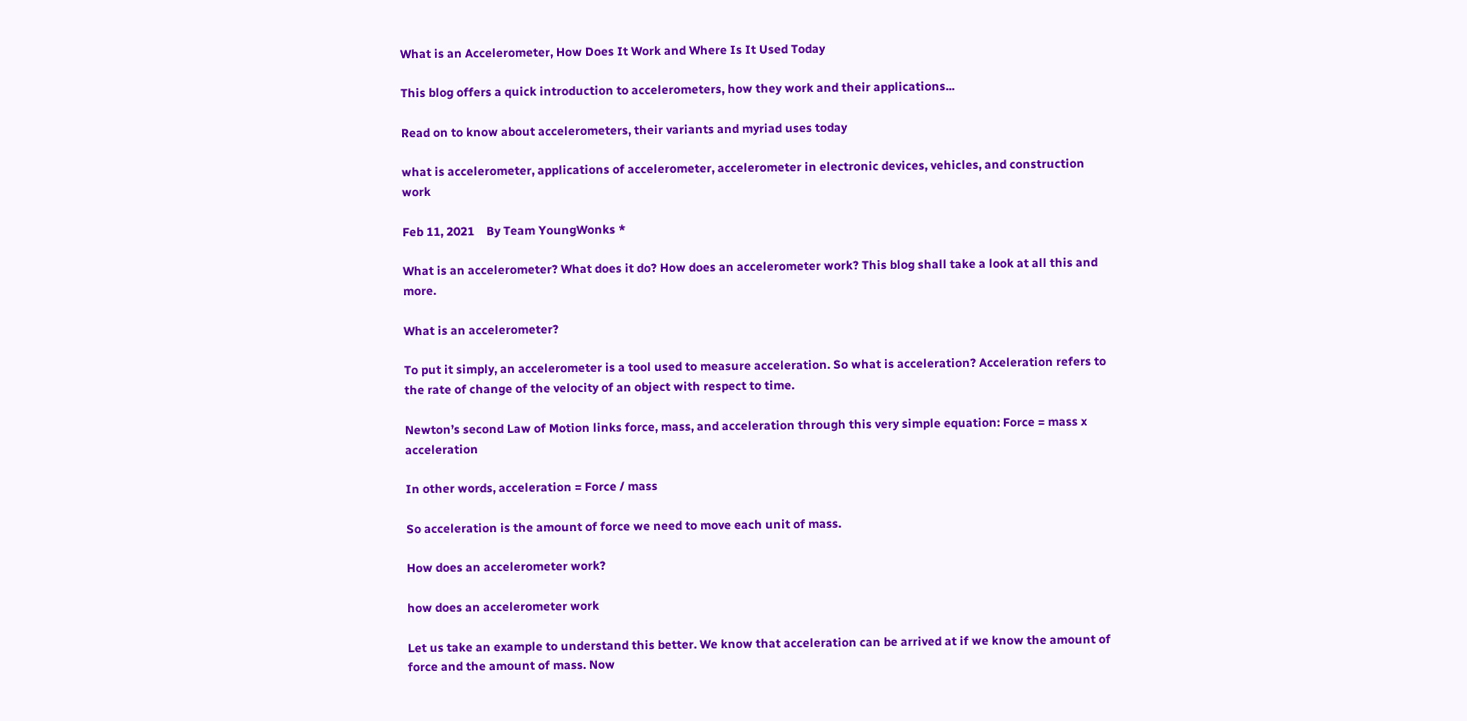What is an Accelerometer, How Does It Work and Where Is It Used Today

This blog offers a quick introduction to accelerometers, how they work and their applications...

Read on to know about accelerometers, their variants and myriad uses today

what is accelerometer, applications of accelerometer, accelerometer in electronic devices, vehicles, and construction work

Feb 11, 2021    By Team YoungWonks *

What is an accelerometer? What does it do? How does an accelerometer work? This blog shall take a look at all this and more.

What is an accelerometer?

To put it simply, an accelerometer is a tool used to measure acceleration. So what is acceleration? Acceleration refers to the rate of change of the velocity of an object with respect to time.

Newton’s second Law of Motion links force, mass, and acceleration through this very simple equation: Force = mass x acceleration

In other words, acceleration = Force / mass

So acceleration is the amount of force we need to move each unit of mass.

How does an accelerometer work?

how does an accelerometer work

Let us take an example to understand this better. We know that acceleration can be arrived at if we know the amount of force and the amount of mass. Now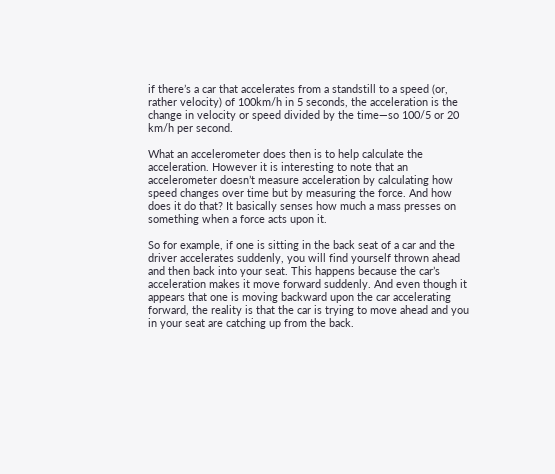if there’s a car that accelerates from a standstill to a speed (or, rather velocity) of 100km/h in 5 seconds, the acceleration is the change in velocity or speed divided by the time—so 100/5 or 20 km/h per second.

What an accelerometer does then is to help calculate the acceleration. However it is interesting to note that an accelerometer doesn’t measure acceleration by calculating how speed changes over time but by measuring the force. And how does it do that? It basically senses how much a mass presses on something when a force acts upon it.

So for example, if one is sitting in the back seat of a car and the driver accelerates suddenly, you will find yourself thrown ahead and then back into your seat. This happens because the car’s acceleration makes it move forward suddenly. And even though it appears that one is moving backward upon the car accelerating forward, the reality is that the car is trying to move ahead and you in your seat are catching up from the back.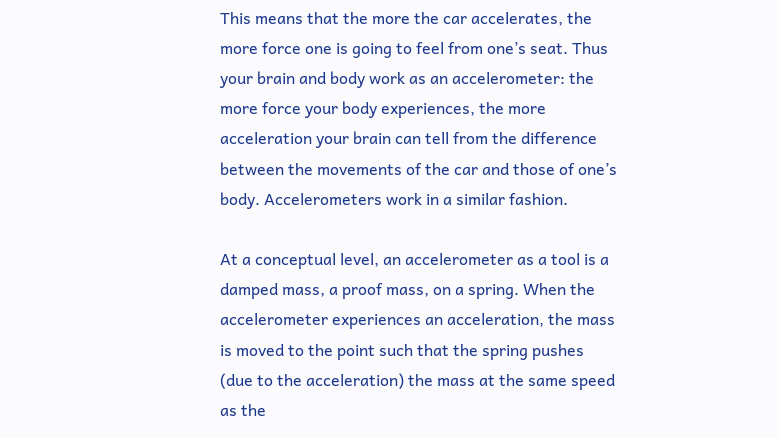This means that the more the car accelerates, the more force one is going to feel from one’s seat. Thus your brain and body work as an accelerometer: the more force your body experiences, the more acceleration your brain can tell from the difference between the movements of the car and those of one’s body. Accelerometers work in a similar fashion.

At a conceptual level, an accelerometer as a tool is a damped mass, a proof mass, on a spring. When the accelerometer experiences an acceleration, the mass is moved to the point such that the spring pushes (due to the acceleration) the mass at the same speed as the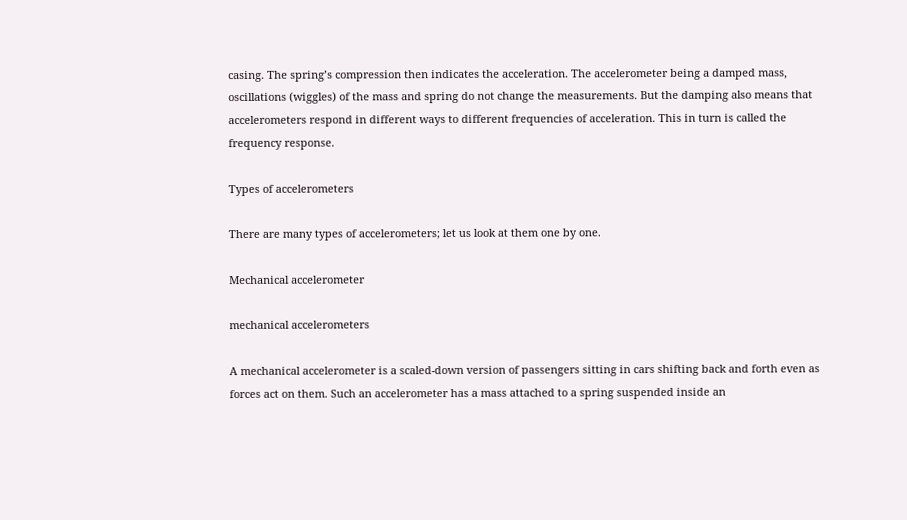casing. The spring’s compression then indicates the acceleration. The accelerometer being a damped mass, oscillations (wiggles) of the mass and spring do not change the measurements. But the damping also means that accelerometers respond in different ways to different frequencies of acceleration. This in turn is called the frequency response.

Types of accelerometers

There are many types of accelerometers; let us look at them one by one.

Mechanical accelerometer

mechanical accelerometers

A mechanical accelerometer is a scaled-down version of passengers sitting in cars shifting back and forth even as forces act on them. Such an accelerometer has a mass attached to a spring suspended inside an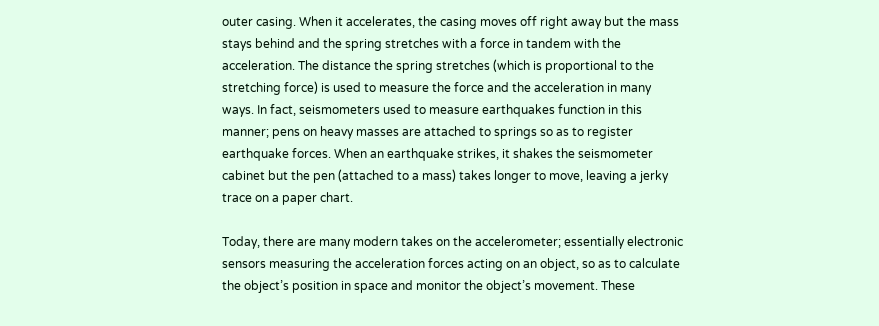outer casing. When it accelerates, the casing moves off right away but the mass stays behind and the spring stretches with a force in tandem with the acceleration. The distance the spring stretches (which is proportional to the stretching force) is used to measure the force and the acceleration in many ways. In fact, seismometers used to measure earthquakes function in this manner; pens on heavy masses are attached to springs so as to register earthquake forces. When an earthquake strikes, it shakes the seismometer cabinet but the pen (attached to a mass) takes longer to move, leaving a jerky trace on a paper chart.

Today, there are many modern takes on the accelerometer; essentially electronic sensors measuring the acceleration forces acting on an object, so as to calculate the object’s position in space and monitor the object’s movement. These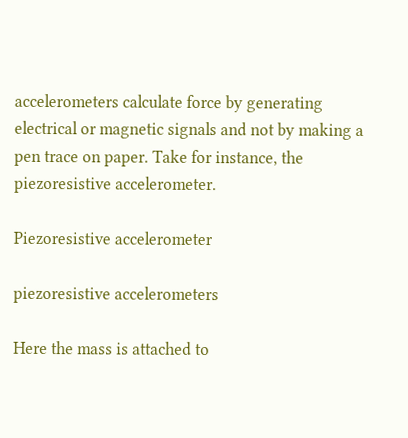accelerometers calculate force by generating electrical or magnetic signals and not by making a pen trace on paper. Take for instance, the piezoresistive accelerometer.

Piezoresistive accelerometer

piezoresistive accelerometers

Here the mass is attached to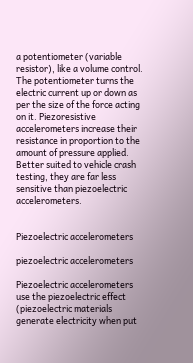a potentiometer (variable resistor), like a volume control. The potentiometer turns the electric current up or down as per the size of the force acting on it. Piezoresistive accelerometers increase their resistance in proportion to the amount of pressure applied. Better suited to vehicle crash testing, they are far less sensitive than piezoelectric accelerometers.


Piezoelectric accelerometers

piezoelectric accelerometers

Piezoelectric accelerometers use the piezoelectric effect (piezoelectric materials generate electricity when put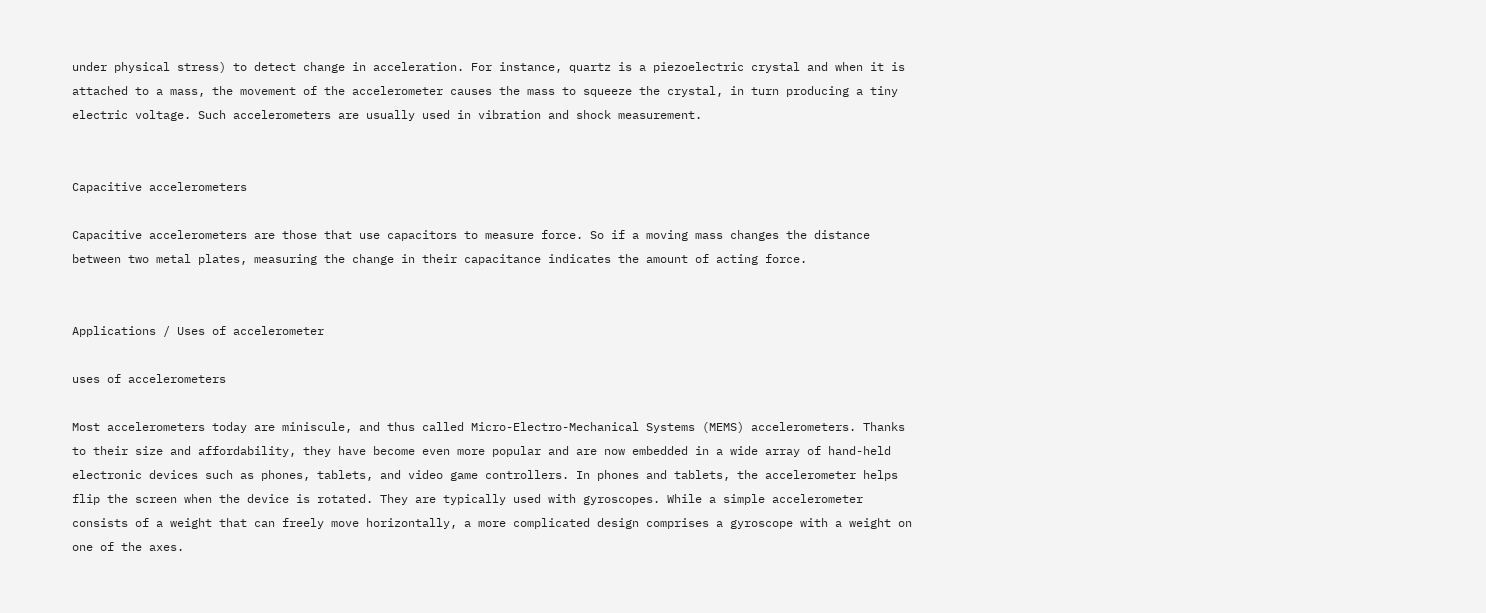under physical stress) to detect change in acceleration. For instance, quartz is a piezoelectric crystal and when it is attached to a mass, the movement of the accelerometer causes the mass to squeeze the crystal, in turn producing a tiny electric voltage. Such accelerometers are usually used in vibration and shock measurement.


Capacitive accelerometers

Capacitive accelerometers are those that use capacitors to measure force. So if a moving mass changes the distance between two metal plates, measuring the change in their capacitance indicates the amount of acting force.


Applications / Uses of accelerometer

uses of accelerometers

Most accelerometers today are miniscule, and thus called Micro-Electro-Mechanical Systems (MEMS) accelerometers. Thanks to their size and affordability, they have become even more popular and are now embedded in a wide array of hand-held electronic devices such as phones, tablets, and video game controllers. In phones and tablets, the accelerometer helps flip the screen when the device is rotated. They are typically used with gyroscopes. While a simple accelerometer consists of a weight that can freely move horizontally, a more complicated design comprises a gyroscope with a weight on one of the axes.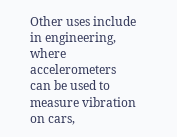Other uses include in engineering, where accelerometers can be used to measure vibration on cars,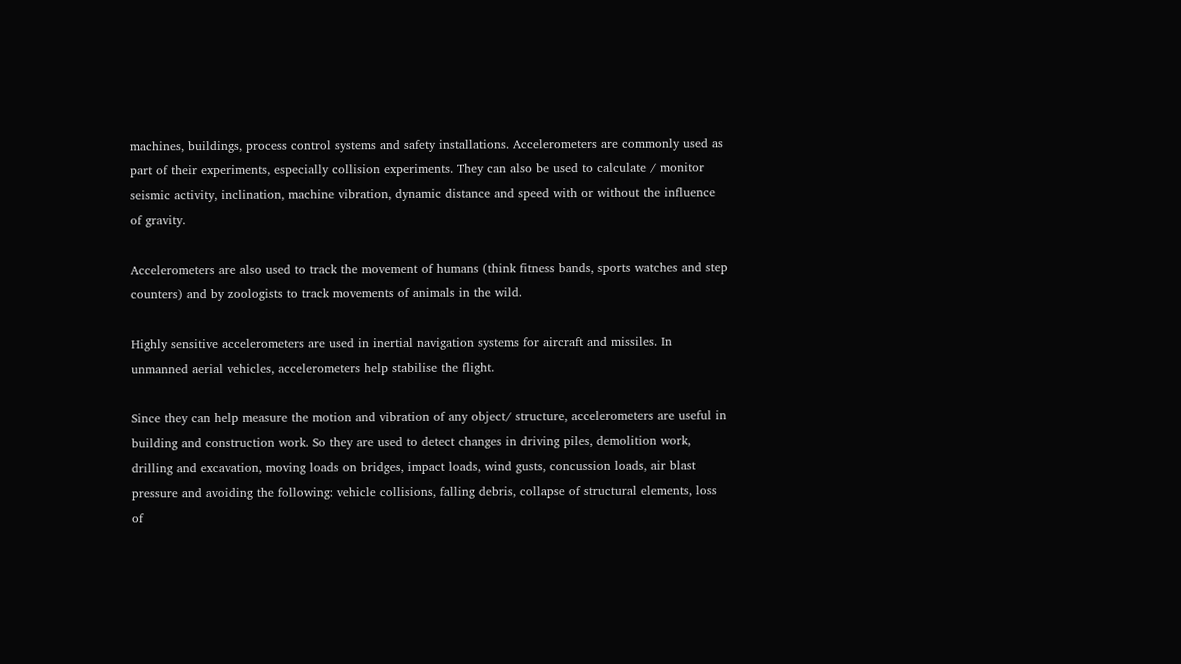machines, buildings, process control systems and safety installations. Accelerometers are commonly used as part of their experiments, especially collision experiments. They can also be used to calculate / monitor seismic activity, inclination, machine vibration, dynamic distance and speed with or without the influence of gravity.

Accelerometers are also used to track the movement of humans (think fitness bands, sports watches and step counters) and by zoologists to track movements of animals in the wild.

Highly sensitive accelerometers are used in inertial navigation systems for aircraft and missiles. In unmanned aerial vehicles, accelerometers help stabilise the flight.

Since they can help measure the motion and vibration of any object/ structure, accelerometers are useful in building and construction work. So they are used to detect changes in driving piles, demolition work, drilling and excavation, moving loads on bridges, impact loads, wind gusts, concussion loads, air blast pressure and avoiding the following: vehicle collisions, falling debris, collapse of structural elements, loss of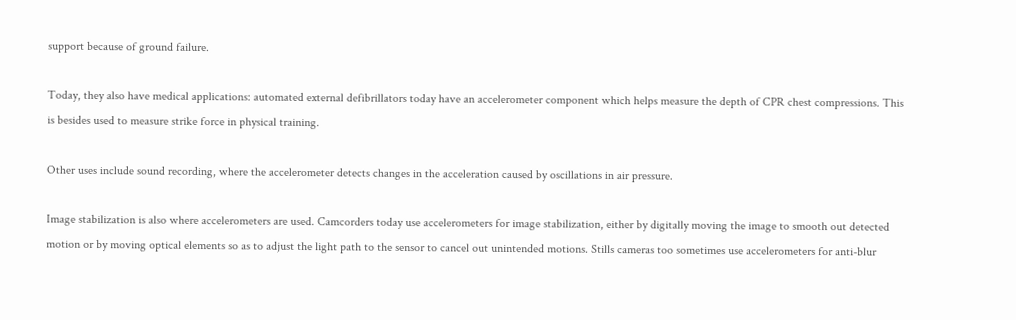support because of ground failure.

Today, they also have medical applications: automated external defibrillators today have an accelerometer component which helps measure the depth of CPR chest compressions. This is besides used to measure strike force in physical training.

Other uses include sound recording, where the accelerometer detects changes in the acceleration caused by oscillations in air pressure.

Image stabilization is also where accelerometers are used. Camcorders today use accelerometers for image stabilization, either by digitally moving the image to smooth out detected motion or by moving optical elements so as to adjust the light path to the sensor to cancel out unintended motions. Stills cameras too sometimes use accelerometers for anti-blur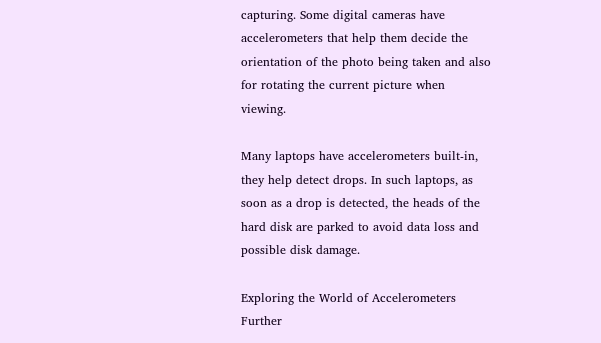capturing. Some digital cameras have accelerometers that help them decide the orientation of the photo being taken and also for rotating the current picture when viewing.

Many laptops have accelerometers built-in, they help detect drops. In such laptops, as soon as a drop is detected, the heads of the hard disk are parked to avoid data loss and possible disk damage.

Exploring the World of Accelerometers Further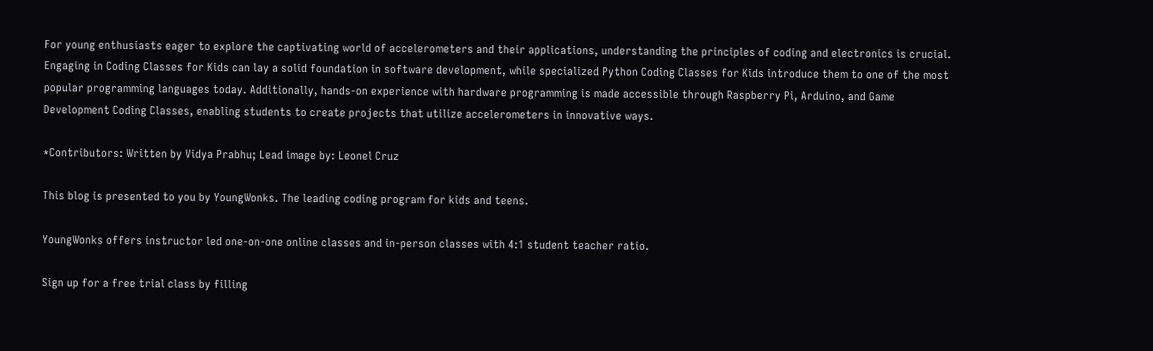For young enthusiasts eager to explore the captivating world of accelerometers and their applications, understanding the principles of coding and electronics is crucial. Engaging in Coding Classes for Kids can lay a solid foundation in software development, while specialized Python Coding Classes for Kids introduce them to one of the most popular programming languages today. Additionally, hands-on experience with hardware programming is made accessible through Raspberry Pi, Arduino, and Game Development Coding Classes, enabling students to create projects that utilize accelerometers in innovative ways.

*Contributors: Written by Vidya Prabhu; Lead image by: Leonel Cruz

This blog is presented to you by YoungWonks. The leading coding program for kids and teens.

YoungWonks offers instructor led one-on-one online classes and in-person classes with 4:1 student teacher ratio.

Sign up for a free trial class by filling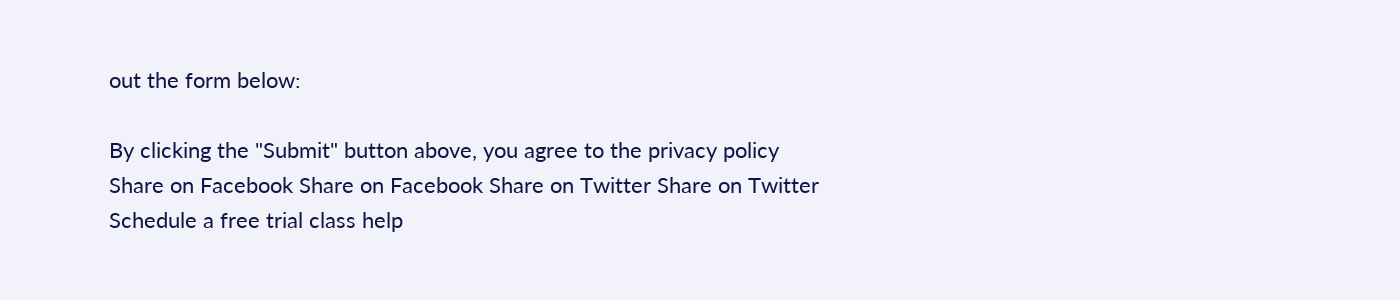out the form below:

By clicking the "Submit" button above, you agree to the privacy policy
Share on Facebook Share on Facebook Share on Twitter Share on Twitter
Schedule a free trial class help